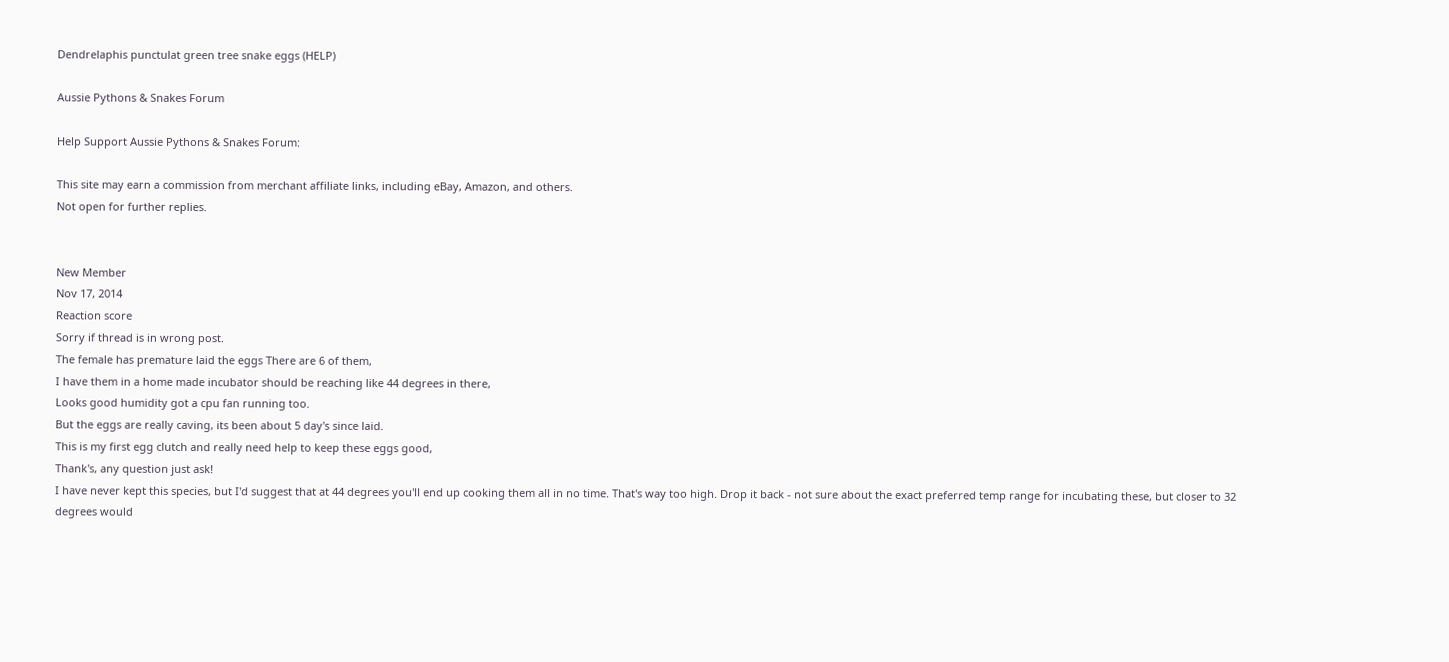Dendrelaphis punctulat green tree snake eggs (HELP)

Aussie Pythons & Snakes Forum

Help Support Aussie Pythons & Snakes Forum:

This site may earn a commission from merchant affiliate links, including eBay, Amazon, and others.
Not open for further replies.


New Member
Nov 17, 2014
Reaction score
Sorry if thread is in wrong post.
The female has premature laid the eggs There are 6 of them,
I have them in a home made incubator should be reaching like 44 degrees in there,
Looks good humidity got a cpu fan running too.
But the eggs are really caving, its been about 5 day's since laid.
This is my first egg clutch and really need help to keep these eggs good,
Thank's, any question just ask!
I have never kept this species, but I'd suggest that at 44 degrees you'll end up cooking them all in no time. That's way too high. Drop it back - not sure about the exact preferred temp range for incubating these, but closer to 32 degrees would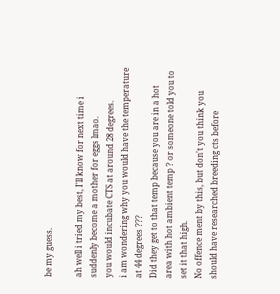be my guess.

ah well i tried my best, I'll know for next time i suddenly become a mother for eggs lmao.
you would incubate CTS at around 28 degrees.
i am wondering why you would have the temperature at 44 degrees ???
Did they get to that temp because you are in a hot area with hot ambient temp ? or someone told you to set it that high.
No offence ment by this, but don't you think you should have researched breeding cts before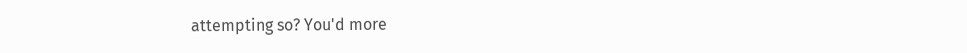attempting so? You'd more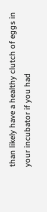than likely have a healthy clutch of eggs in your incubator if you had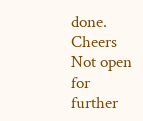done. Cheers
Not open for further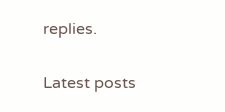replies.

Latest posts